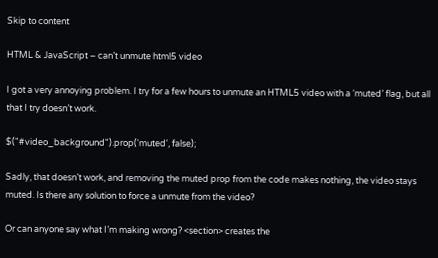Skip to content

HTML & JavaScript – can’t unmute html5 video

I got a very annoying problem. I try for a few hours to unmute an HTML5 video with a ‘muted’ flag, but all that I try doesn’t work.

$("#video_background").prop('muted', false);

Sadly, that doesn’t work, and removing the muted prop from the code makes nothing, the video stays muted. Is there any solution to force a unmute from the video?

Or can anyone say what I’m making wrong? <section> creates the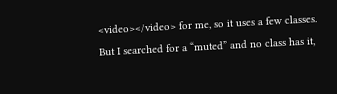<video></video> for me, so it uses a few classes. But I searched for a “muted” and no class has it,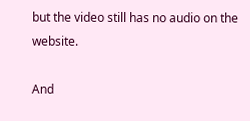but the video still has no audio on the website.

And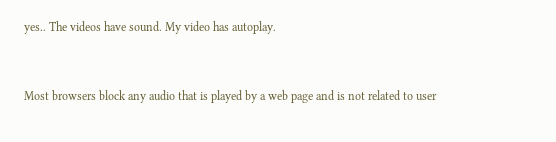yes.. The videos have sound. My video has autoplay.



Most browsers block any audio that is played by a web page and is not related to user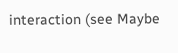interaction (see Maybe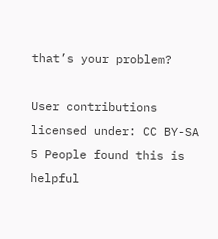that’s your problem?

User contributions licensed under: CC BY-SA
5 People found this is helpful